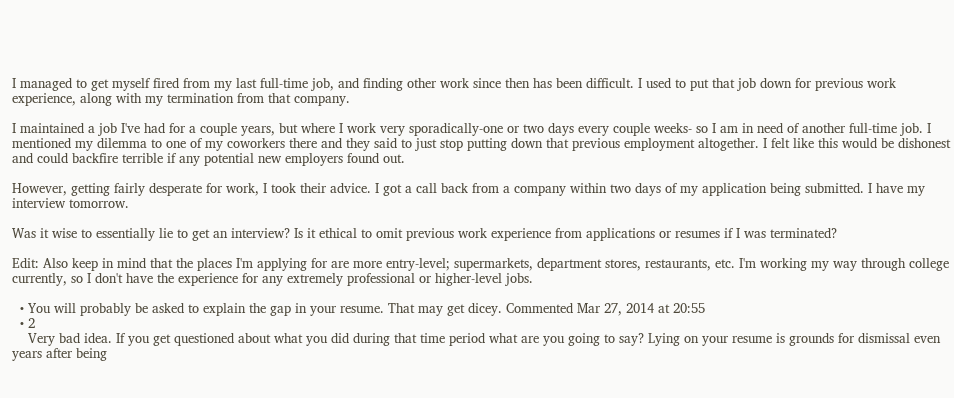I managed to get myself fired from my last full-time job, and finding other work since then has been difficult. I used to put that job down for previous work experience, along with my termination from that company.

I maintained a job I've had for a couple years, but where I work very sporadically-one or two days every couple weeks- so I am in need of another full-time job. I mentioned my dilemma to one of my coworkers there and they said to just stop putting down that previous employment altogether. I felt like this would be dishonest and could backfire terrible if any potential new employers found out.

However, getting fairly desperate for work, I took their advice. I got a call back from a company within two days of my application being submitted. I have my interview tomorrow.

Was it wise to essentially lie to get an interview? Is it ethical to omit previous work experience from applications or resumes if I was terminated?

Edit: Also keep in mind that the places I'm applying for are more entry-level; supermarkets, department stores, restaurants, etc. I'm working my way through college currently, so I don't have the experience for any extremely professional or higher-level jobs.

  • You will probably be asked to explain the gap in your resume. That may get dicey. Commented Mar 27, 2014 at 20:55
  • 2
    Very bad idea. If you get questioned about what you did during that time period what are you going to say? Lying on your resume is grounds for dismissal even years after being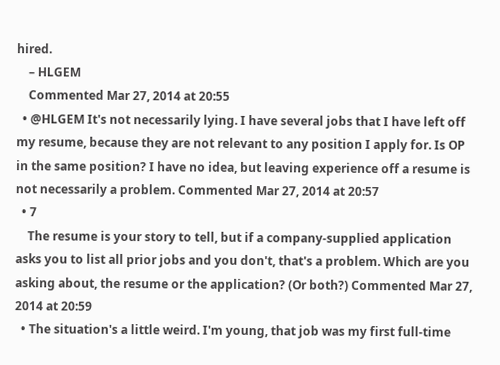hired.
    – HLGEM
    Commented Mar 27, 2014 at 20:55
  • @HLGEM It's not necessarily lying. I have several jobs that I have left off my resume, because they are not relevant to any position I apply for. Is OP in the same position? I have no idea, but leaving experience off a resume is not necessarily a problem. Commented Mar 27, 2014 at 20:57
  • 7
    The resume is your story to tell, but if a company-supplied application asks you to list all prior jobs and you don't, that's a problem. Which are you asking about, the resume or the application? (Or both?) Commented Mar 27, 2014 at 20:59
  • The situation's a little weird. I'm young, that job was my first full-time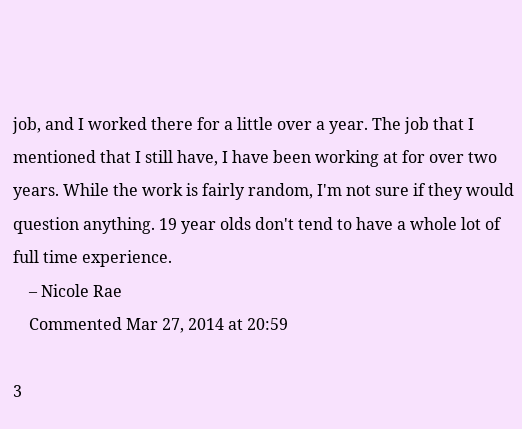job, and I worked there for a little over a year. The job that I mentioned that I still have, I have been working at for over two years. While the work is fairly random, I'm not sure if they would question anything. 19 year olds don't tend to have a whole lot of full time experience.
    – Nicole Rae
    Commented Mar 27, 2014 at 20:59

3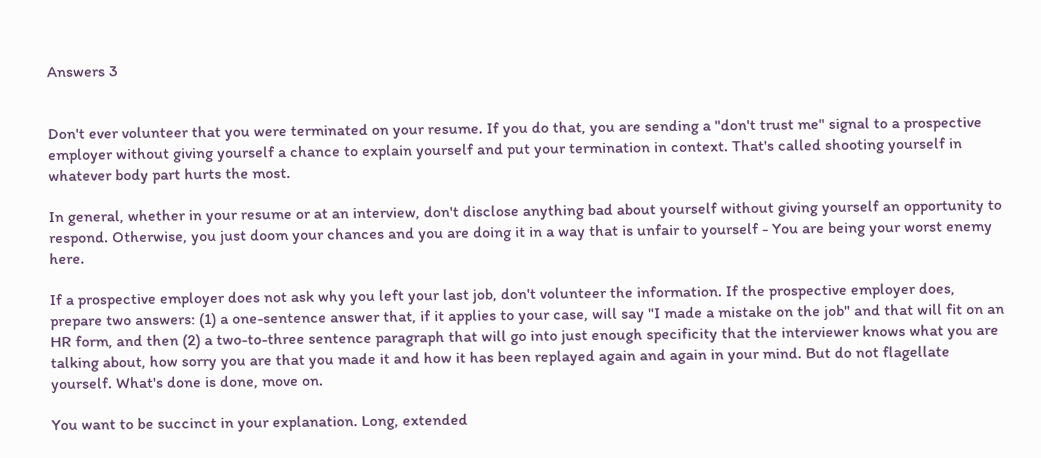Answers 3


Don't ever volunteer that you were terminated on your resume. If you do that, you are sending a "don't trust me" signal to a prospective employer without giving yourself a chance to explain yourself and put your termination in context. That's called shooting yourself in whatever body part hurts the most.

In general, whether in your resume or at an interview, don't disclose anything bad about yourself without giving yourself an opportunity to respond. Otherwise, you just doom your chances and you are doing it in a way that is unfair to yourself - You are being your worst enemy here.

If a prospective employer does not ask why you left your last job, don't volunteer the information. If the prospective employer does, prepare two answers: (1) a one-sentence answer that, if it applies to your case, will say "I made a mistake on the job" and that will fit on an HR form, and then (2) a two-to-three sentence paragraph that will go into just enough specificity that the interviewer knows what you are talking about, how sorry you are that you made it and how it has been replayed again and again in your mind. But do not flagellate yourself. What's done is done, move on.

You want to be succinct in your explanation. Long, extended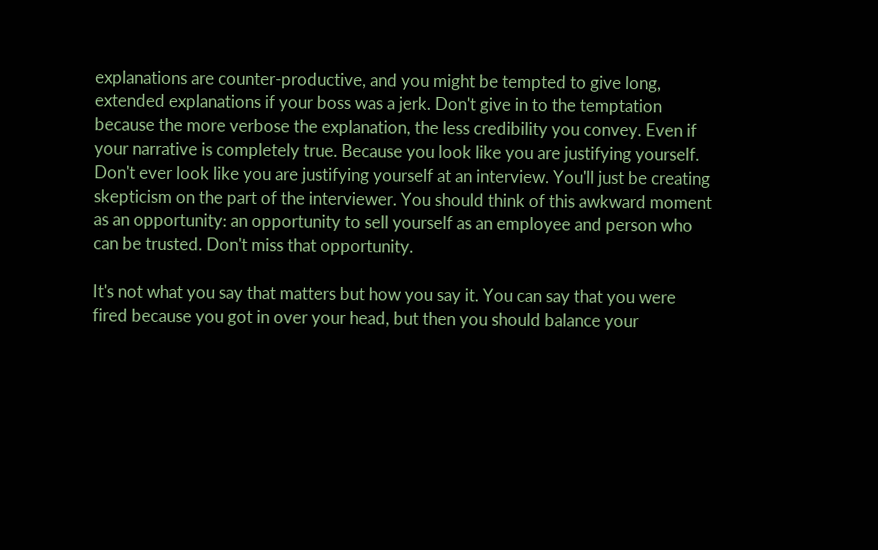explanations are counter-productive, and you might be tempted to give long, extended explanations if your boss was a jerk. Don't give in to the temptation because the more verbose the explanation, the less credibility you convey. Even if your narrative is completely true. Because you look like you are justifying yourself. Don't ever look like you are justifying yourself at an interview. You'll just be creating skepticism on the part of the interviewer. You should think of this awkward moment as an opportunity: an opportunity to sell yourself as an employee and person who can be trusted. Don't miss that opportunity.

It's not what you say that matters but how you say it. You can say that you were fired because you got in over your head, but then you should balance your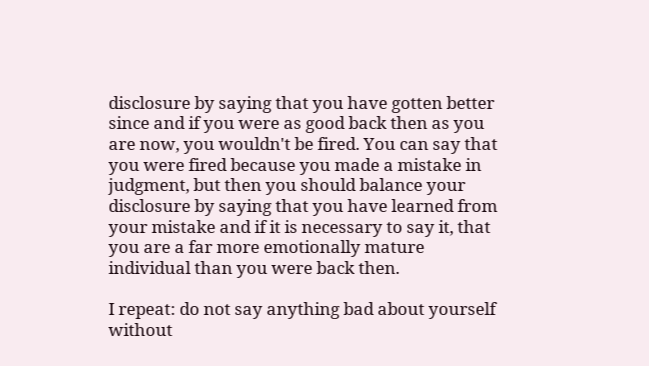disclosure by saying that you have gotten better since and if you were as good back then as you are now, you wouldn't be fired. You can say that you were fired because you made a mistake in judgment, but then you should balance your disclosure by saying that you have learned from your mistake and if it is necessary to say it, that you are a far more emotionally mature individual than you were back then.

I repeat: do not say anything bad about yourself without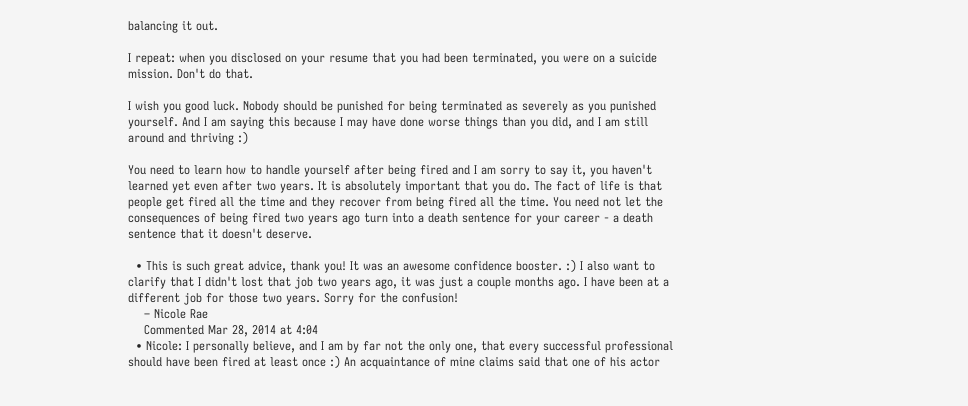balancing it out.

I repeat: when you disclosed on your resume that you had been terminated, you were on a suicide mission. Don't do that.

I wish you good luck. Nobody should be punished for being terminated as severely as you punished yourself. And I am saying this because I may have done worse things than you did, and I am still around and thriving :)

You need to learn how to handle yourself after being fired and I am sorry to say it, you haven't learned yet even after two years. It is absolutely important that you do. The fact of life is that people get fired all the time and they recover from being fired all the time. You need not let the consequences of being fired two years ago turn into a death sentence for your career - a death sentence that it doesn't deserve.

  • This is such great advice, thank you! It was an awesome confidence booster. :) I also want to clarify that I didn't lost that job two years ago, it was just a couple months ago. I have been at a different job for those two years. Sorry for the confusion!
    – Nicole Rae
    Commented Mar 28, 2014 at 4:04
  • Nicole: I personally believe, and I am by far not the only one, that every successful professional should have been fired at least once :) An acquaintance of mine claims said that one of his actor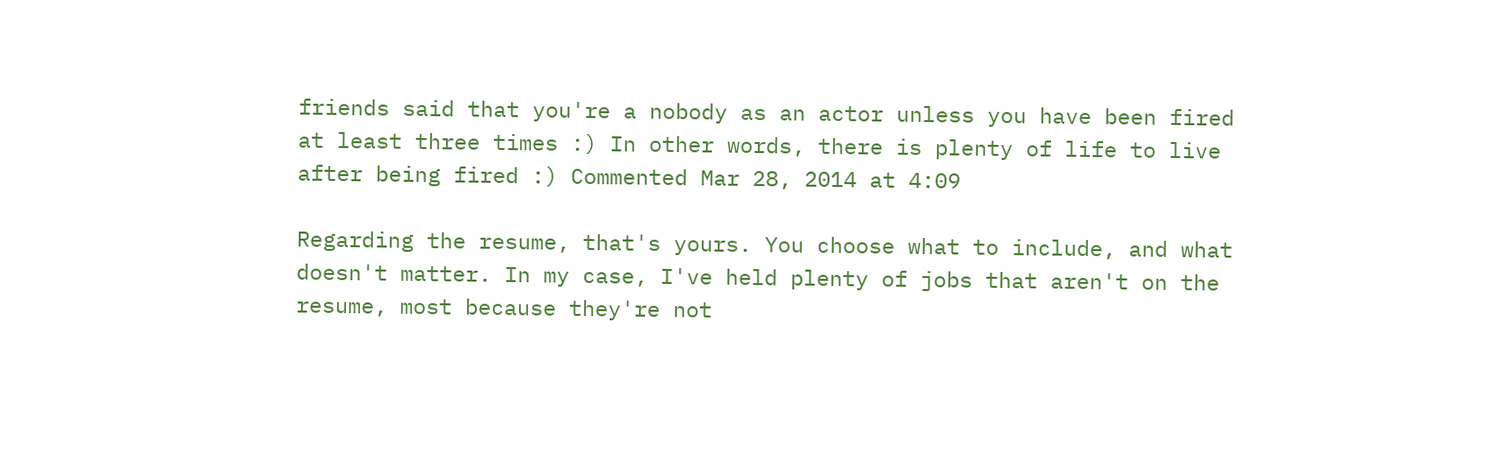friends said that you're a nobody as an actor unless you have been fired at least three times :) In other words, there is plenty of life to live after being fired :) Commented Mar 28, 2014 at 4:09

Regarding the resume, that's yours. You choose what to include, and what doesn't matter. In my case, I've held plenty of jobs that aren't on the resume, most because they're not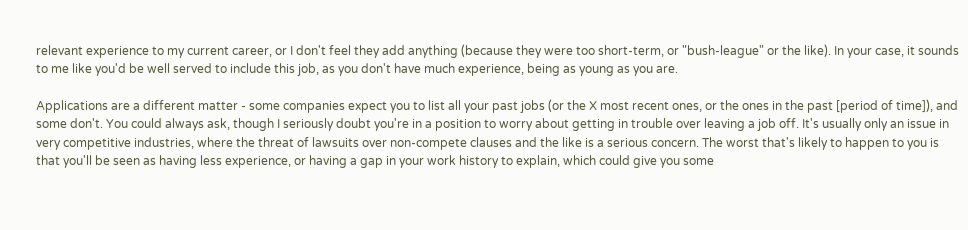relevant experience to my current career, or I don't feel they add anything (because they were too short-term, or "bush-league" or the like). In your case, it sounds to me like you'd be well served to include this job, as you don't have much experience, being as young as you are.

Applications are a different matter - some companies expect you to list all your past jobs (or the X most recent ones, or the ones in the past [period of time]), and some don't. You could always ask, though I seriously doubt you're in a position to worry about getting in trouble over leaving a job off. It's usually only an issue in very competitive industries, where the threat of lawsuits over non-compete clauses and the like is a serious concern. The worst that's likely to happen to you is that you'll be seen as having less experience, or having a gap in your work history to explain, which could give you some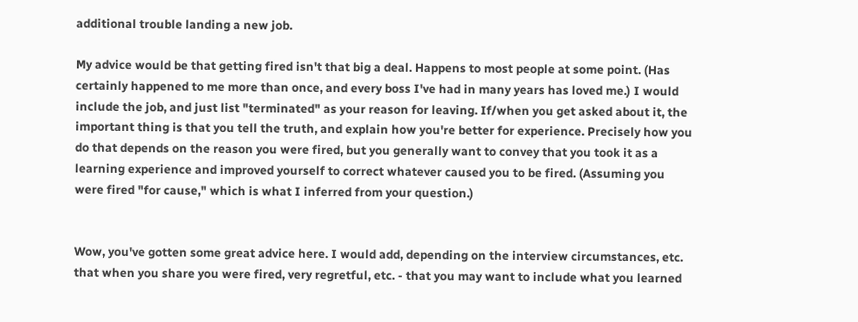additional trouble landing a new job.

My advice would be that getting fired isn't that big a deal. Happens to most people at some point. (Has certainly happened to me more than once, and every boss I've had in many years has loved me.) I would include the job, and just list "terminated" as your reason for leaving. If/when you get asked about it, the important thing is that you tell the truth, and explain how you're better for experience. Precisely how you do that depends on the reason you were fired, but you generally want to convey that you took it as a learning experience and improved yourself to correct whatever caused you to be fired. (Assuming you were fired "for cause," which is what I inferred from your question.)


Wow, you've gotten some great advice here. I would add, depending on the interview circumstances, etc. that when you share you were fired, very regretful, etc. - that you may want to include what you learned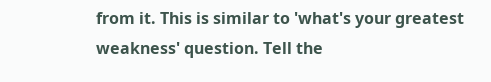from it. This is similar to 'what's your greatest weakness' question. Tell the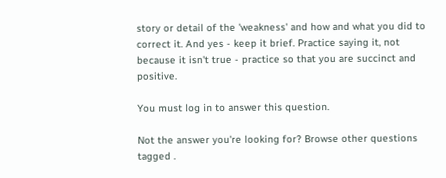story or detail of the 'weakness' and how and what you did to correct it. And yes - keep it brief. Practice saying it, not because it isn't true - practice so that you are succinct and positive.

You must log in to answer this question.

Not the answer you're looking for? Browse other questions tagged .